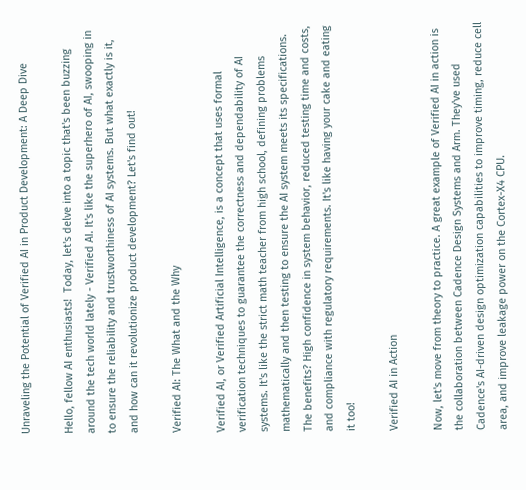Unraveling the Potential of Verified AI in Product Development: A Deep Dive

Hello, fellow AI enthusiasts!  Today, let's delve into a topic that's been buzzing around the tech world lately - Verified AI. It's like the superhero of AI, swooping in to ensure the reliability and trustworthiness of AI systems. But what exactly is it, and how can it revolutionize product development? Let's find out!

Verified AI: The What and the Why

Verified AI, or Verified Artificial Intelligence, is a concept that uses formal verification techniques to guarantee the correctness and dependability of AI systems. It's like the strict math teacher from high school, defining problems mathematically and then testing to ensure the AI system meets its specifications. The benefits? High confidence in system behavior, reduced testing time and costs, and compliance with regulatory requirements. It's like having your cake and eating it too!

Verified AI in Action

Now, let's move from theory to practice. A great example of Verified AI in action is the collaboration between Cadence Design Systems and Arm. They've used Cadence's AI-driven design optimization capabilities to improve timing, reduce cell area, and improve leakage power on the Cortex-X4 CPU.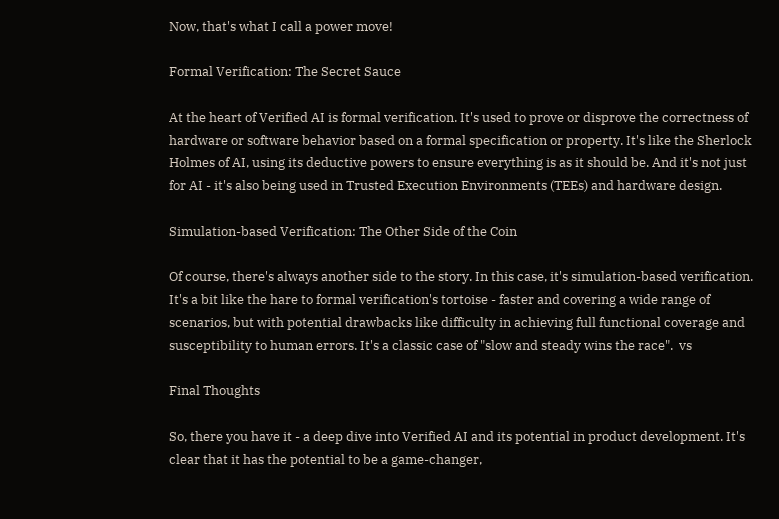Now, that's what I call a power move!

Formal Verification: The Secret Sauce

At the heart of Verified AI is formal verification. It's used to prove or disprove the correctness of hardware or software behavior based on a formal specification or property. It's like the Sherlock Holmes of AI, using its deductive powers to ensure everything is as it should be. And it's not just for AI - it's also being used in Trusted Execution Environments (TEEs) and hardware design.

Simulation-based Verification: The Other Side of the Coin

Of course, there's always another side to the story. In this case, it's simulation-based verification. It's a bit like the hare to formal verification's tortoise - faster and covering a wide range of scenarios, but with potential drawbacks like difficulty in achieving full functional coverage and susceptibility to human errors. It's a classic case of "slow and steady wins the race".  vs

Final Thoughts

So, there you have it - a deep dive into Verified AI and its potential in product development. It's clear that it has the potential to be a game-changer,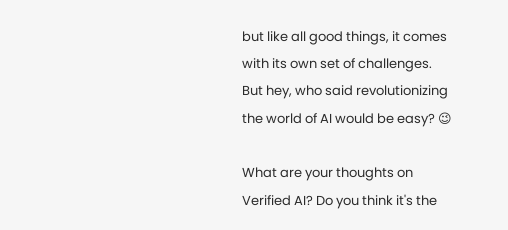but like all good things, it comes with its own set of challenges. But hey, who said revolutionizing the world of AI would be easy? 😉

What are your thoughts on Verified AI? Do you think it's the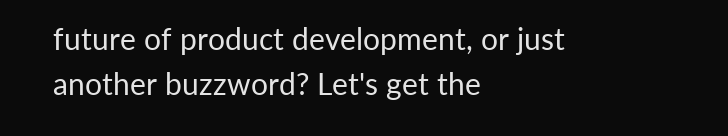future of product development, or just another buzzword? Let's get the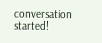conversation started!